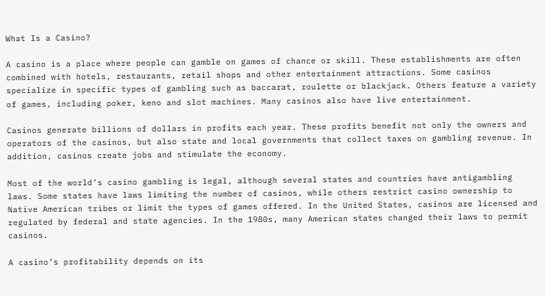What Is a Casino?

A casino is a place where people can gamble on games of chance or skill. These establishments are often combined with hotels, restaurants, retail shops and other entertainment attractions. Some casinos specialize in specific types of gambling such as baccarat, roulette or blackjack. Others feature a variety of games, including poker, keno and slot machines. Many casinos also have live entertainment.

Casinos generate billions of dollars in profits each year. These profits benefit not only the owners and operators of the casinos, but also state and local governments that collect taxes on gambling revenue. In addition, casinos create jobs and stimulate the economy.

Most of the world’s casino gambling is legal, although several states and countries have antigambling laws. Some states have laws limiting the number of casinos, while others restrict casino ownership to Native American tribes or limit the types of games offered. In the United States, casinos are licensed and regulated by federal and state agencies. In the 1980s, many American states changed their laws to permit casinos.

A casino’s profitability depends on its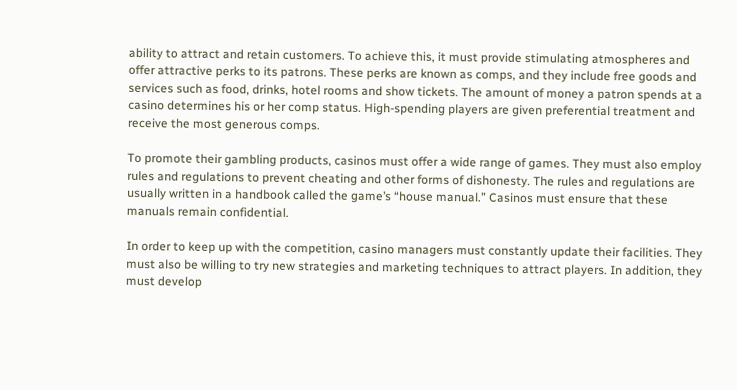ability to attract and retain customers. To achieve this, it must provide stimulating atmospheres and offer attractive perks to its patrons. These perks are known as comps, and they include free goods and services such as food, drinks, hotel rooms and show tickets. The amount of money a patron spends at a casino determines his or her comp status. High-spending players are given preferential treatment and receive the most generous comps.

To promote their gambling products, casinos must offer a wide range of games. They must also employ rules and regulations to prevent cheating and other forms of dishonesty. The rules and regulations are usually written in a handbook called the game’s “house manual.” Casinos must ensure that these manuals remain confidential.

In order to keep up with the competition, casino managers must constantly update their facilities. They must also be willing to try new strategies and marketing techniques to attract players. In addition, they must develop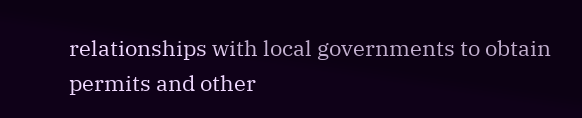relationships with local governments to obtain permits and other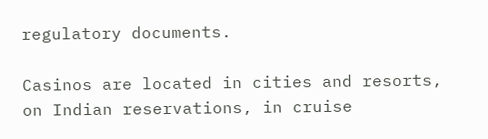regulatory documents.

Casinos are located in cities and resorts, on Indian reservations, in cruise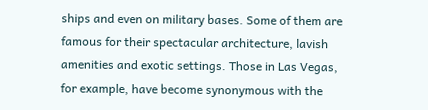ships and even on military bases. Some of them are famous for their spectacular architecture, lavish amenities and exotic settings. Those in Las Vegas, for example, have become synonymous with the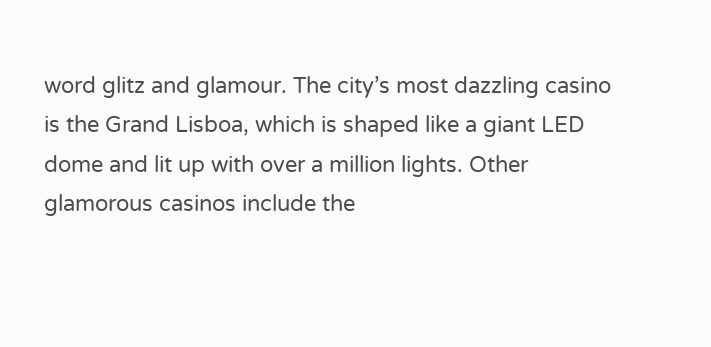word glitz and glamour. The city’s most dazzling casino is the Grand Lisboa, which is shaped like a giant LED dome and lit up with over a million lights. Other glamorous casinos include the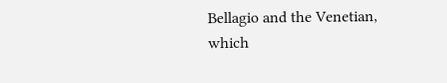Bellagio and the Venetian, which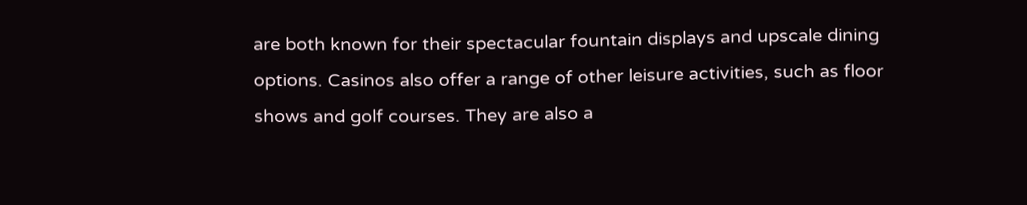are both known for their spectacular fountain displays and upscale dining options. Casinos also offer a range of other leisure activities, such as floor shows and golf courses. They are also a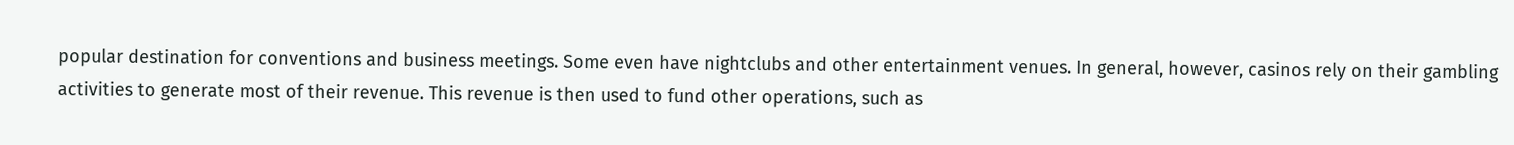popular destination for conventions and business meetings. Some even have nightclubs and other entertainment venues. In general, however, casinos rely on their gambling activities to generate most of their revenue. This revenue is then used to fund other operations, such as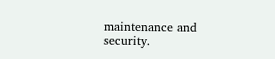maintenance and security.